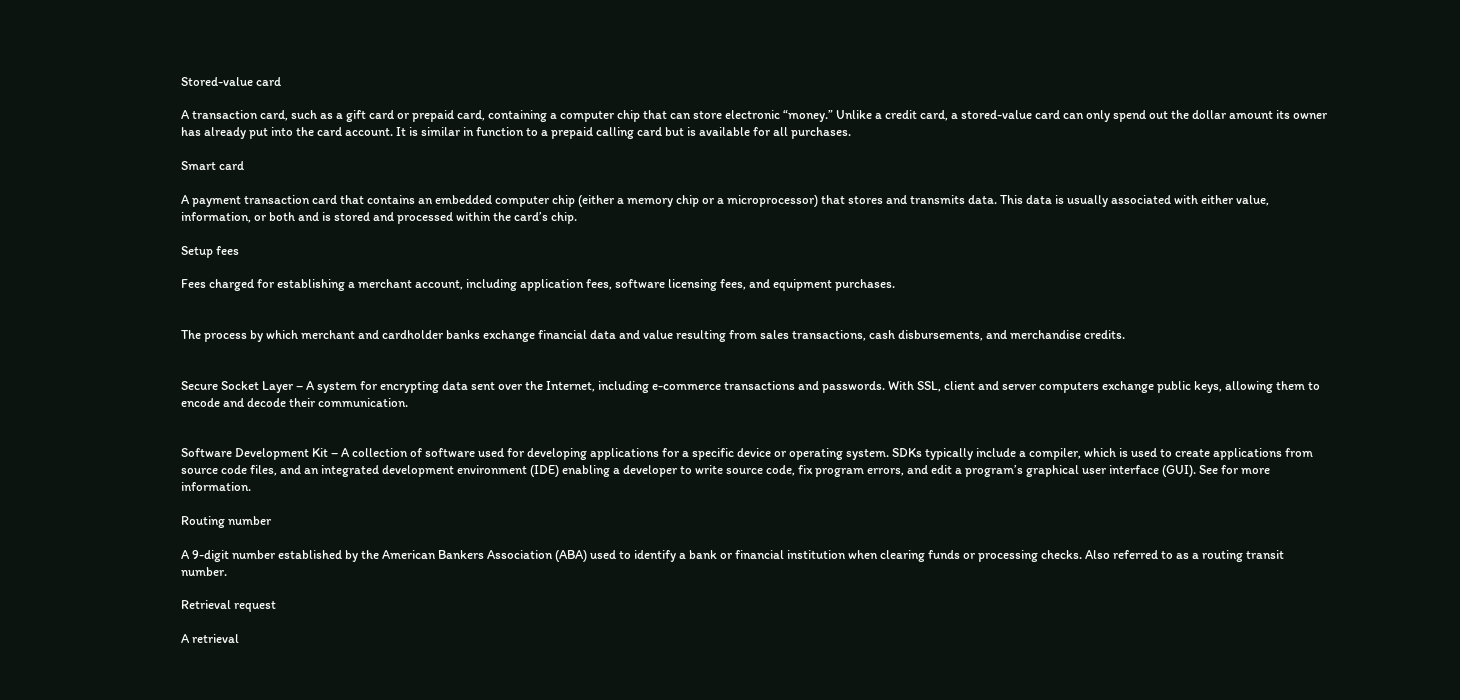Stored-value card

A transaction card, such as a gift card or prepaid card, containing a computer chip that can store electronic “money.” Unlike a credit card, a stored-value card can only spend out the dollar amount its owner has already put into the card account. It is similar in function to a prepaid calling card but is available for all purchases.

Smart card

A payment transaction card that contains an embedded computer chip (either a memory chip or a microprocessor) that stores and transmits data. This data is usually associated with either value, information, or both and is stored and processed within the card’s chip.

Setup fees

Fees charged for establishing a merchant account, including application fees, software licensing fees, and equipment purchases.


The process by which merchant and cardholder banks exchange financial data and value resulting from sales transactions, cash disbursements, and merchandise credits.


Secure Socket Layer – A system for encrypting data sent over the Internet, including e-commerce transactions and passwords. With SSL, client and server computers exchange public keys, allowing them to encode and decode their communication.


Software Development Kit – A collection of software used for developing applications for a specific device or operating system. SDKs typically include a compiler, which is used to create applications from source code files, and an integrated development environment (IDE) enabling a developer to write source code, fix program errors, and edit a program’s graphical user interface (GUI). See for more information.

Routing number

A 9-digit number established by the American Bankers Association (ABA) used to identify a bank or financial institution when clearing funds or processing checks. Also referred to as a routing transit number.

Retrieval request

A retrieval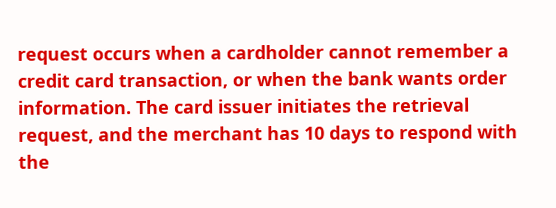request occurs when a cardholder cannot remember a credit card transaction, or when the bank wants order information. The card issuer initiates the retrieval request, and the merchant has 10 days to respond with the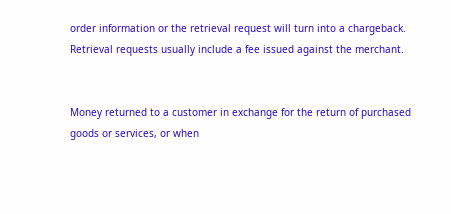order information or the retrieval request will turn into a chargeback. Retrieval requests usually include a fee issued against the merchant.


Money returned to a customer in exchange for the return of purchased goods or services, or when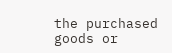the purchased goods or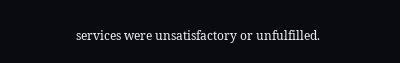services were unsatisfactory or unfulfilled.